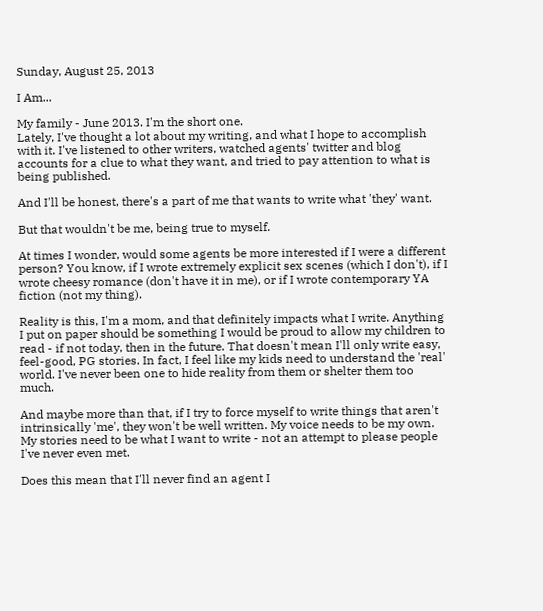Sunday, August 25, 2013

I Am...

My family - June 2013. I'm the short one.
Lately, I've thought a lot about my writing, and what I hope to accomplish with it. I've listened to other writers, watched agents' twitter and blog accounts for a clue to what they want, and tried to pay attention to what is being published.

And I'll be honest, there's a part of me that wants to write what 'they' want.

But that wouldn't be me, being true to myself.

At times I wonder, would some agents be more interested if I were a different person? You know, if I wrote extremely explicit sex scenes (which I don't), if I wrote cheesy romance (don't have it in me), or if I wrote contemporary YA fiction (not my thing).

Reality is this, I'm a mom, and that definitely impacts what I write. Anything I put on paper should be something I would be proud to allow my children to read - if not today, then in the future. That doesn't mean I'll only write easy, feel-good, PG stories. In fact, I feel like my kids need to understand the 'real' world. I've never been one to hide reality from them or shelter them too much.

And maybe more than that, if I try to force myself to write things that aren't intrinsically 'me', they won't be well written. My voice needs to be my own. My stories need to be what I want to write - not an attempt to please people I've never even met.

Does this mean that I'll never find an agent I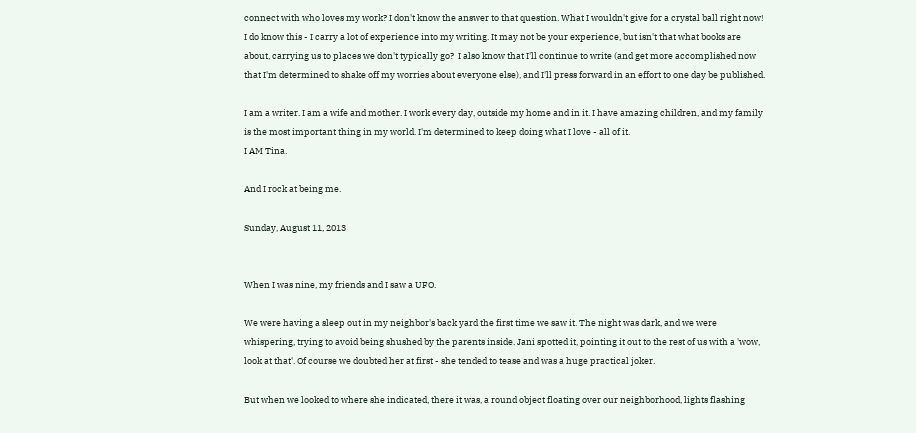connect with who loves my work? I don't know the answer to that question. What I wouldn't give for a crystal ball right now!
I do know this - I carry a lot of experience into my writing. It may not be your experience, but isn't that what books are about, carrying us to places we don't typically go?  I also know that I'll continue to write (and get more accomplished now that I'm determined to shake off my worries about everyone else), and I'll press forward in an effort to one day be published.

I am a writer. I am a wife and mother. I work every day, outside my home and in it. I have amazing children, and my family is the most important thing in my world. I'm determined to keep doing what I love - all of it.
I AM Tina.

And I rock at being me.

Sunday, August 11, 2013


When I was nine, my friends and I saw a UFO.

We were having a sleep out in my neighbor's back yard the first time we saw it. The night was dark, and we were whispering, trying to avoid being shushed by the parents inside. Jani spotted it, pointing it out to the rest of us with a 'wow, look at that'. Of course we doubted her at first - she tended to tease and was a huge practical joker.

But when we looked to where she indicated, there it was, a round object floating over our neighborhood, lights flashing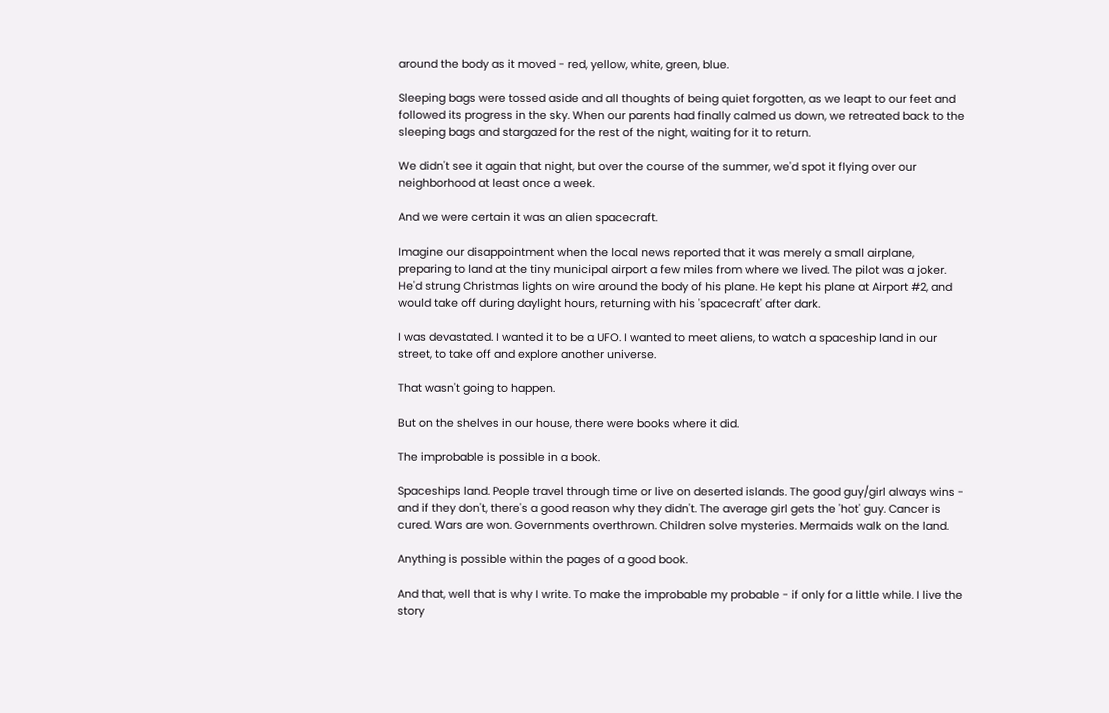around the body as it moved - red, yellow, white, green, blue.

Sleeping bags were tossed aside and all thoughts of being quiet forgotten, as we leapt to our feet and followed its progress in the sky. When our parents had finally calmed us down, we retreated back to the sleeping bags and stargazed for the rest of the night, waiting for it to return.

We didn't see it again that night, but over the course of the summer, we'd spot it flying over our neighborhood at least once a week.

And we were certain it was an alien spacecraft.

Imagine our disappointment when the local news reported that it was merely a small airplane, preparing to land at the tiny municipal airport a few miles from where we lived. The pilot was a joker.  He'd strung Christmas lights on wire around the body of his plane. He kept his plane at Airport #2, and would take off during daylight hours, returning with his 'spacecraft' after dark.

I was devastated. I wanted it to be a UFO. I wanted to meet aliens, to watch a spaceship land in our street, to take off and explore another universe.

That wasn't going to happen.

But on the shelves in our house, there were books where it did.

The improbable is possible in a book.

Spaceships land. People travel through time or live on deserted islands. The good guy/girl always wins - and if they don't, there's a good reason why they didn't. The average girl gets the 'hot' guy. Cancer is cured. Wars are won. Governments overthrown. Children solve mysteries. Mermaids walk on the land.

Anything is possible within the pages of a good book.

And that, well that is why I write. To make the improbable my probable - if only for a little while. I live the story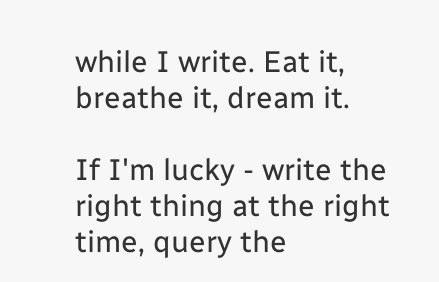while I write. Eat it, breathe it, dream it.

If I'm lucky - write the right thing at the right time, query the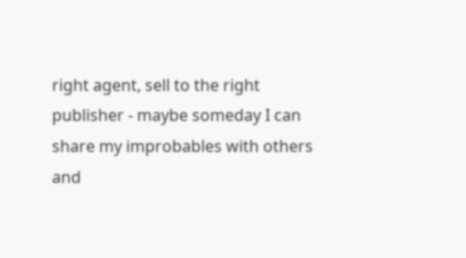right agent, sell to the right publisher - maybe someday I can share my improbables with others and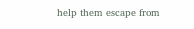help them escape from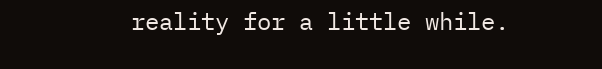reality for a little while.